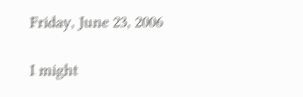Friday, June 23, 2006

I might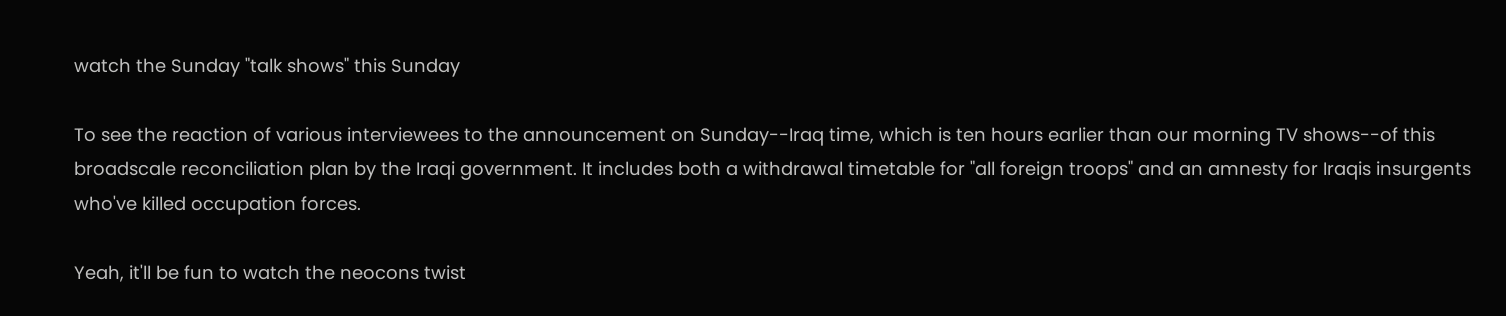watch the Sunday "talk shows" this Sunday

To see the reaction of various interviewees to the announcement on Sunday--Iraq time, which is ten hours earlier than our morning TV shows--of this broadscale reconciliation plan by the Iraqi government. It includes both a withdrawal timetable for "all foreign troops" and an amnesty for Iraqis insurgents who've killed occupation forces.

Yeah, it'll be fun to watch the neocons twist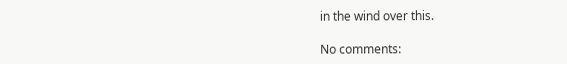in the wind over this.

No comments: